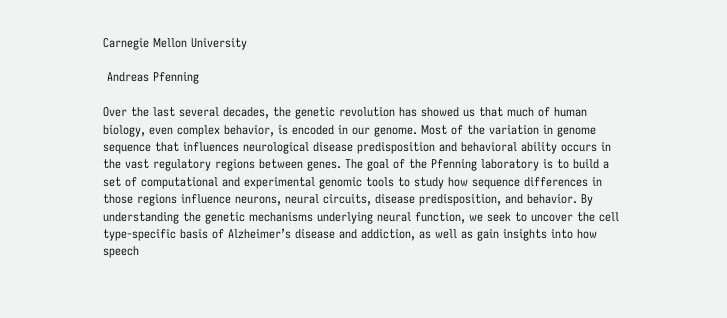Carnegie Mellon University

 Andreas Pfenning

Over the last several decades, the genetic revolution has showed us that much of human biology, even complex behavior, is encoded in our genome. Most of the variation in genome sequence that influences neurological disease predisposition and behavioral ability occurs in the vast regulatory regions between genes. The goal of the Pfenning laboratory is to build a set of computational and experimental genomic tools to study how sequence differences in those regions influence neurons, neural circuits, disease predisposition, and behavior. By understanding the genetic mechanisms underlying neural function, we seek to uncover the cell type-specific basis of Alzheimer’s disease and addiction, as well as gain insights into how speech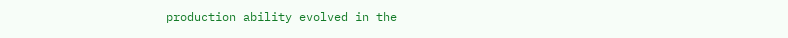production ability evolved in the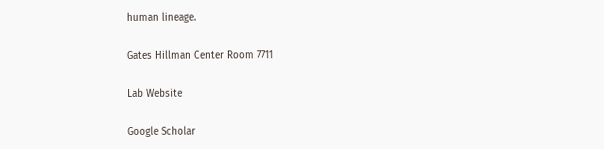human lineage.

Gates Hillman Center Room 7711

Lab Website

Google Scholar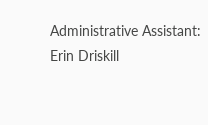Administrative Assistant: Erin Driskill